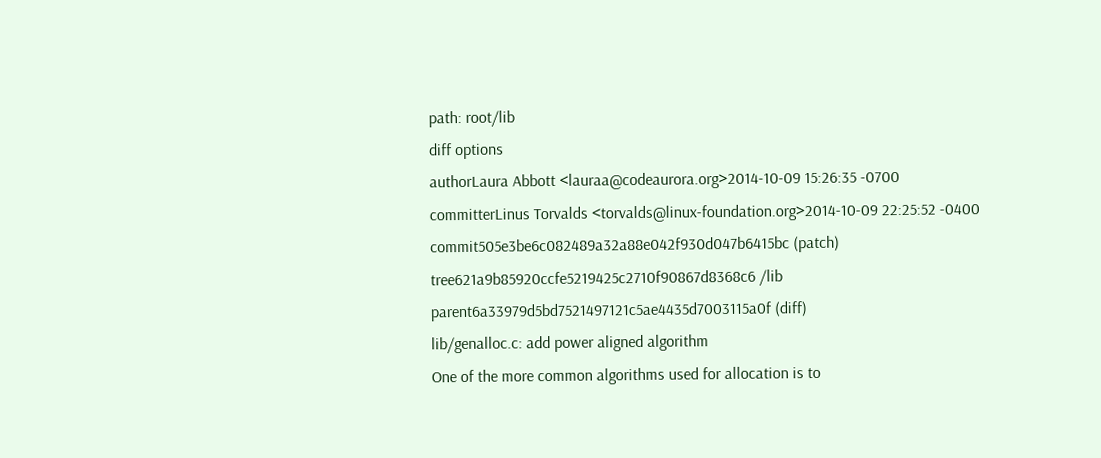path: root/lib
diff options
authorLaura Abbott <lauraa@codeaurora.org>2014-10-09 15:26:35 -0700
committerLinus Torvalds <torvalds@linux-foundation.org>2014-10-09 22:25:52 -0400
commit505e3be6c082489a32a88e042f930d047b6415bc (patch)
tree621a9b85920ccfe5219425c2710f90867d8368c6 /lib
parent6a33979d5bd7521497121c5ae4435d7003115a0f (diff)
lib/genalloc.c: add power aligned algorithm
One of the more common algorithms used for allocation is to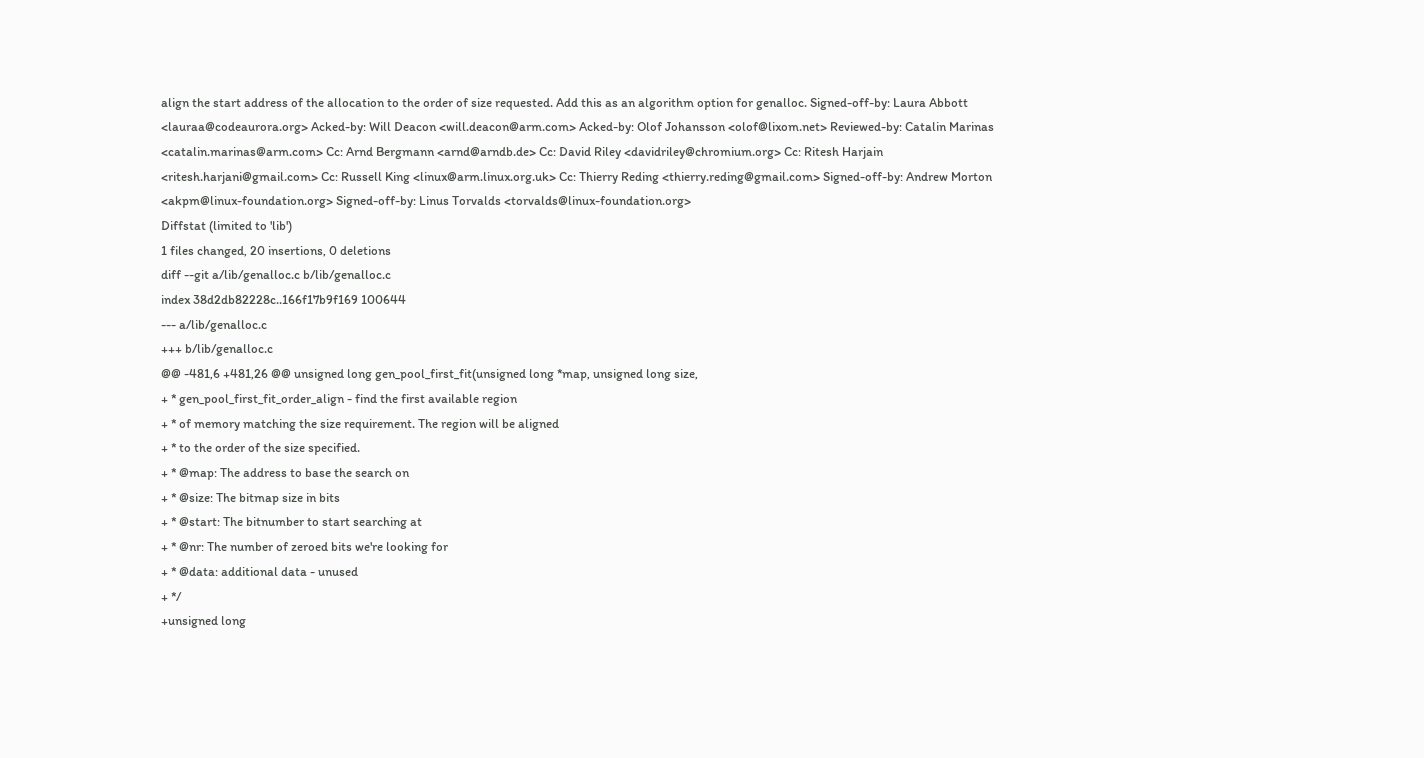align the start address of the allocation to the order of size requested. Add this as an algorithm option for genalloc. Signed-off-by: Laura Abbott <lauraa@codeaurora.org> Acked-by: Will Deacon <will.deacon@arm.com> Acked-by: Olof Johansson <olof@lixom.net> Reviewed-by: Catalin Marinas <catalin.marinas@arm.com> Cc: Arnd Bergmann <arnd@arndb.de> Cc: David Riley <davidriley@chromium.org> Cc: Ritesh Harjain <ritesh.harjani@gmail.com> Cc: Russell King <linux@arm.linux.org.uk> Cc: Thierry Reding <thierry.reding@gmail.com> Signed-off-by: Andrew Morton <akpm@linux-foundation.org> Signed-off-by: Linus Torvalds <torvalds@linux-foundation.org>
Diffstat (limited to 'lib')
1 files changed, 20 insertions, 0 deletions
diff --git a/lib/genalloc.c b/lib/genalloc.c
index 38d2db82228c..166f17b9f169 100644
--- a/lib/genalloc.c
+++ b/lib/genalloc.c
@@ -481,6 +481,26 @@ unsigned long gen_pool_first_fit(unsigned long *map, unsigned long size,
+ * gen_pool_first_fit_order_align - find the first available region
+ * of memory matching the size requirement. The region will be aligned
+ * to the order of the size specified.
+ * @map: The address to base the search on
+ * @size: The bitmap size in bits
+ * @start: The bitnumber to start searching at
+ * @nr: The number of zeroed bits we're looking for
+ * @data: additional data - unused
+ */
+unsigned long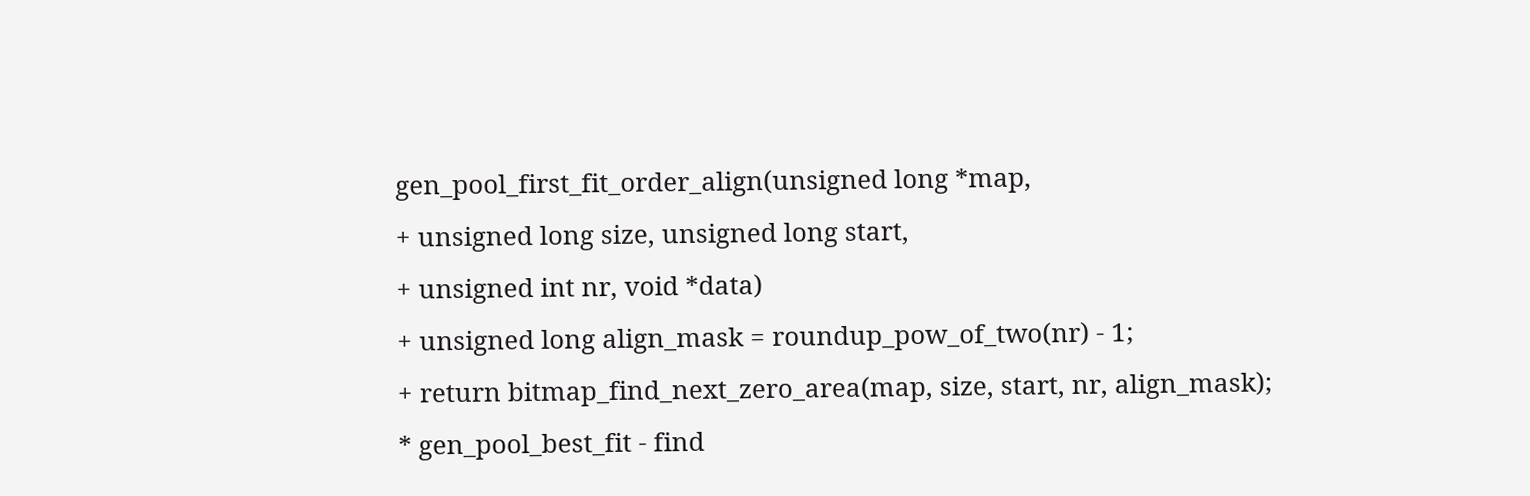gen_pool_first_fit_order_align(unsigned long *map,
+ unsigned long size, unsigned long start,
+ unsigned int nr, void *data)
+ unsigned long align_mask = roundup_pow_of_two(nr) - 1;
+ return bitmap_find_next_zero_area(map, size, start, nr, align_mask);
* gen_pool_best_fit - find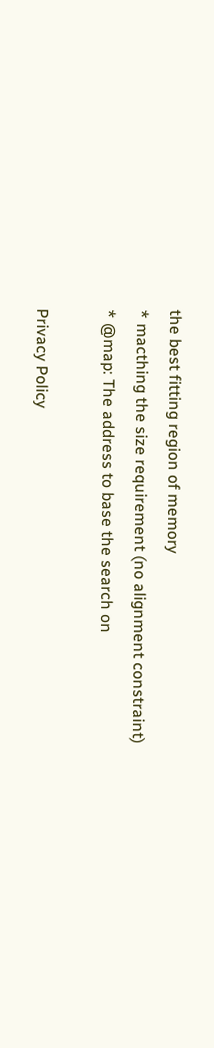the best fitting region of memory
* macthing the size requirement (no alignment constraint)
* @map: The address to base the search on

Privacy Policy